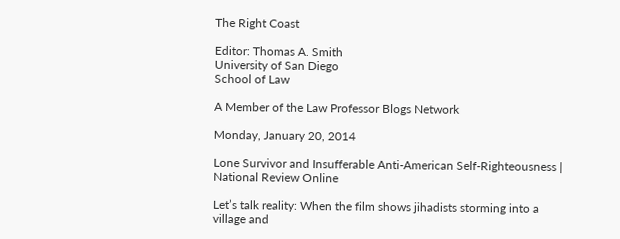The Right Coast

Editor: Thomas A. Smith
University of San Diego
School of Law

A Member of the Law Professor Blogs Network

Monday, January 20, 2014

Lone Survivor and Insufferable Anti-American Self-Righteousness | National Review Online

Let’s talk reality: When the film shows jihadists storming into a village and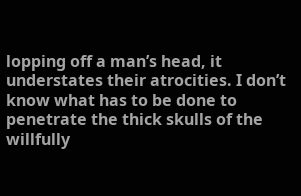lopping off a man’s head, it understates their atrocities. I don’t know what has to be done to penetrate the thick skulls of the willfully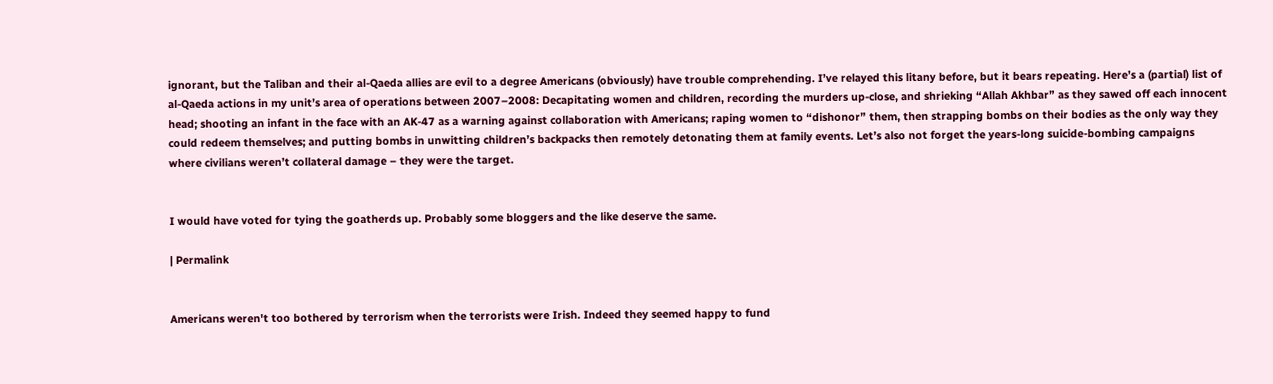ignorant, but the Taliban and their al-Qaeda allies are evil to a degree Americans (obviously) have trouble comprehending. I’ve relayed this litany before, but it bears repeating. Here’s a (partial) list of al-Qaeda actions in my unit’s area of operations between 2007–2008: Decapitating women and children, recording the murders up-close, and shrieking “Allah Akhbar” as they sawed off each innocent head; shooting an infant in the face with an AK-47 as a warning against collaboration with Americans; raping women to “dishonor” them, then strapping bombs on their bodies as the only way they could redeem themselves; and putting bombs in unwitting children’s backpacks then remotely detonating them at family events. Let’s also not forget the years-long suicide-bombing campaigns where civilians weren’t collateral damage – they were the target.


I would have voted for tying the goatherds up. Probably some bloggers and the like deserve the same.

| Permalink


Americans weren't too bothered by terrorism when the terrorists were Irish. Indeed they seemed happy to fund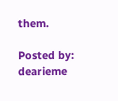them.

Posted by: dearieme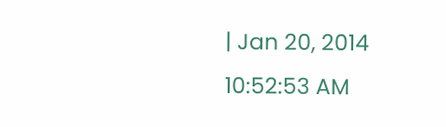| Jan 20, 2014 10:52:53 AM